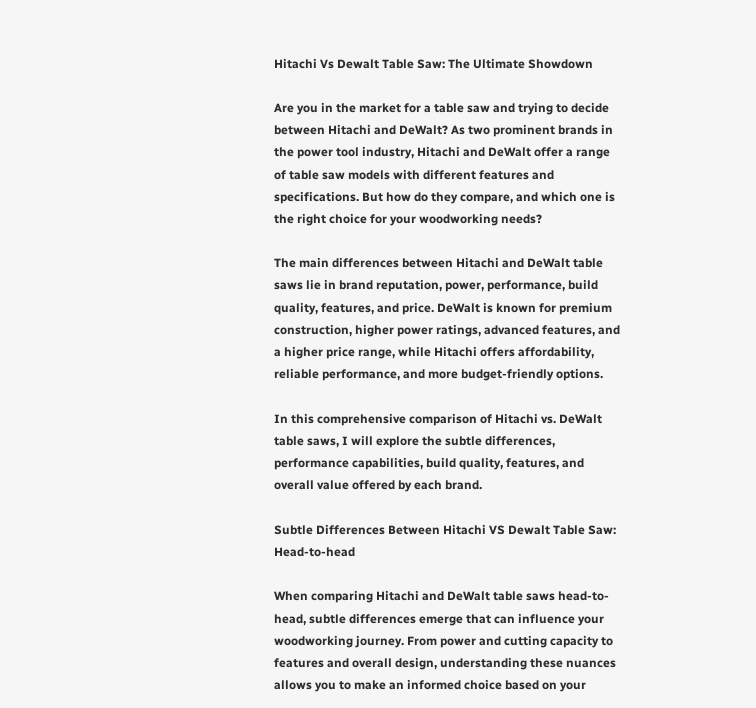Hitachi Vs Dewalt Table Saw: The Ultimate Showdown

Are you in the market for a table saw and trying to decide between Hitachi and DeWalt? As two prominent brands in the power tool industry, Hitachi and DeWalt offer a range of table saw models with different features and specifications. But how do they compare, and which one is the right choice for your woodworking needs?

The main differences between Hitachi and DeWalt table saws lie in brand reputation, power, performance, build quality, features, and price. DeWalt is known for premium construction, higher power ratings, advanced features, and a higher price range, while Hitachi offers affordability, reliable performance, and more budget-friendly options.

In this comprehensive comparison of Hitachi vs. DeWalt table saws, I will explore the subtle differences, performance capabilities, build quality, features, and overall value offered by each brand.

Subtle Differences Between Hitachi VS Dewalt Table Saw: Head-to-head

When comparing Hitachi and DeWalt table saws head-to-head, subtle differences emerge that can influence your woodworking journey. From power and cutting capacity to features and overall design, understanding these nuances allows you to make an informed choice based on your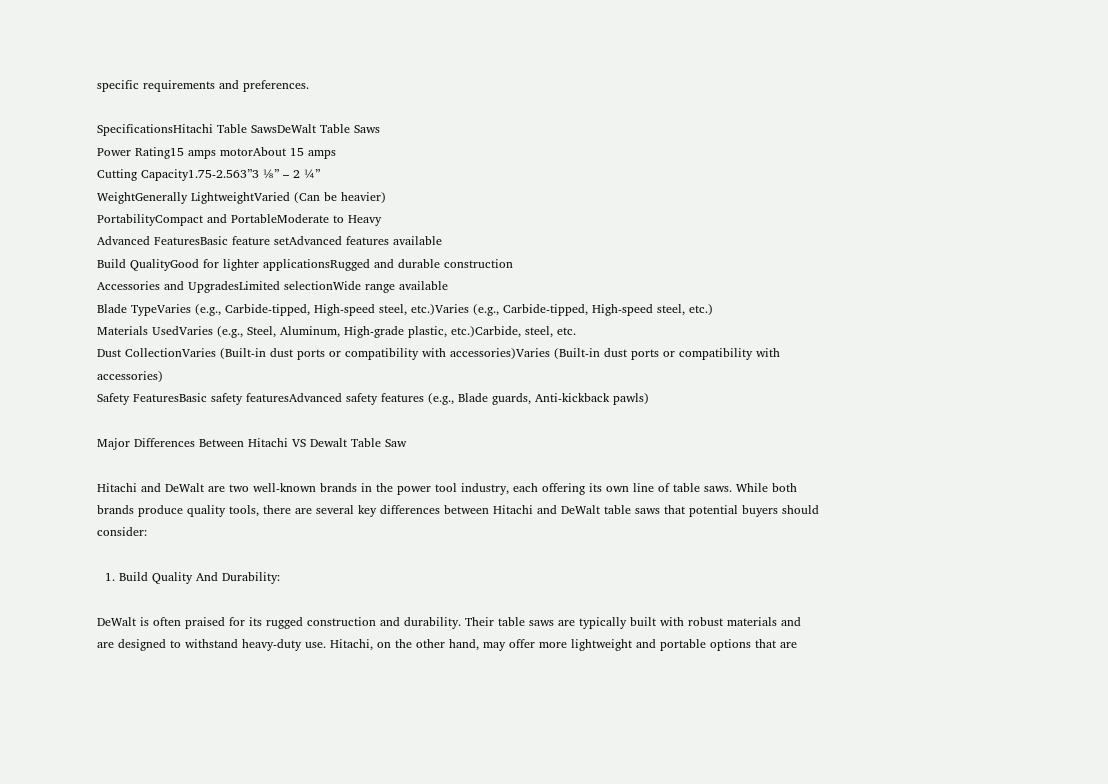specific requirements and preferences.

SpecificationsHitachi Table SawsDeWalt Table Saws
Power Rating15 amps motorAbout 15 amps
Cutting Capacity1.75-2.563”3 ⅛” – 2 ¼”
WeightGenerally LightweightVaried (Can be heavier)
PortabilityCompact and PortableModerate to Heavy
Advanced FeaturesBasic feature setAdvanced features available
Build QualityGood for lighter applicationsRugged and durable construction
Accessories and UpgradesLimited selectionWide range available
Blade TypeVaries (e.g., Carbide-tipped, High-speed steel, etc.)Varies (e.g., Carbide-tipped, High-speed steel, etc.)
Materials UsedVaries (e.g., Steel, Aluminum, High-grade plastic, etc.)Carbide, steel, etc.
Dust CollectionVaries (Built-in dust ports or compatibility with accessories)Varies (Built-in dust ports or compatibility with accessories)
Safety FeaturesBasic safety featuresAdvanced safety features (e.g., Blade guards, Anti-kickback pawls)

Major Differences Between Hitachi VS Dewalt Table Saw

Hitachi and DeWalt are two well-known brands in the power tool industry, each offering its own line of table saws. While both brands produce quality tools, there are several key differences between Hitachi and DeWalt table saws that potential buyers should consider:

  1. Build Quality And Durability:

DeWalt is often praised for its rugged construction and durability. Their table saws are typically built with robust materials and are designed to withstand heavy-duty use. Hitachi, on the other hand, may offer more lightweight and portable options that are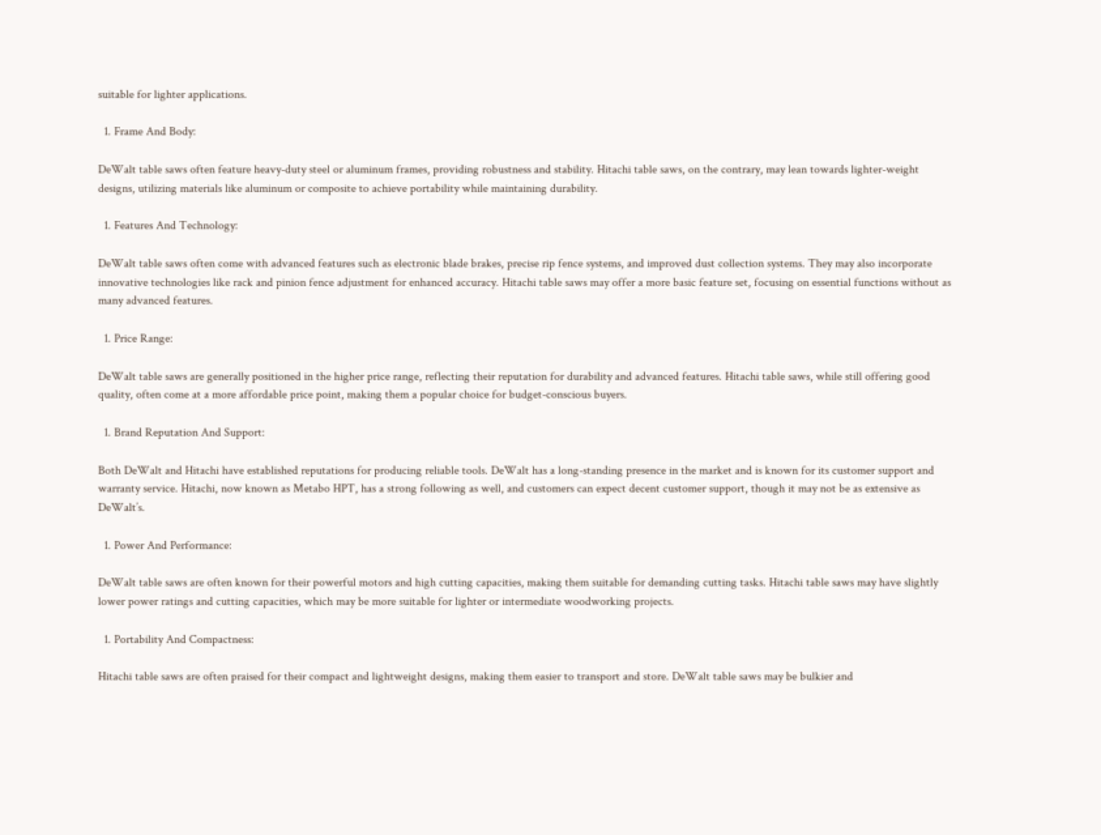suitable for lighter applications.

  1. Frame And Body:

DeWalt table saws often feature heavy-duty steel or aluminum frames, providing robustness and stability. Hitachi table saws, on the contrary, may lean towards lighter-weight designs, utilizing materials like aluminum or composite to achieve portability while maintaining durability.

  1. Features And Technology:

DeWalt table saws often come with advanced features such as electronic blade brakes, precise rip fence systems, and improved dust collection systems. They may also incorporate innovative technologies like rack and pinion fence adjustment for enhanced accuracy. Hitachi table saws may offer a more basic feature set, focusing on essential functions without as many advanced features.

  1. Price Range:

DeWalt table saws are generally positioned in the higher price range, reflecting their reputation for durability and advanced features. Hitachi table saws, while still offering good quality, often come at a more affordable price point, making them a popular choice for budget-conscious buyers.

  1. Brand Reputation And Support:

Both DeWalt and Hitachi have established reputations for producing reliable tools. DeWalt has a long-standing presence in the market and is known for its customer support and warranty service. Hitachi, now known as Metabo HPT, has a strong following as well, and customers can expect decent customer support, though it may not be as extensive as DeWalt’s.

  1. Power And Performance:

DeWalt table saws are often known for their powerful motors and high cutting capacities, making them suitable for demanding cutting tasks. Hitachi table saws may have slightly lower power ratings and cutting capacities, which may be more suitable for lighter or intermediate woodworking projects.

  1. Portability And Compactness:

Hitachi table saws are often praised for their compact and lightweight designs, making them easier to transport and store. DeWalt table saws may be bulkier and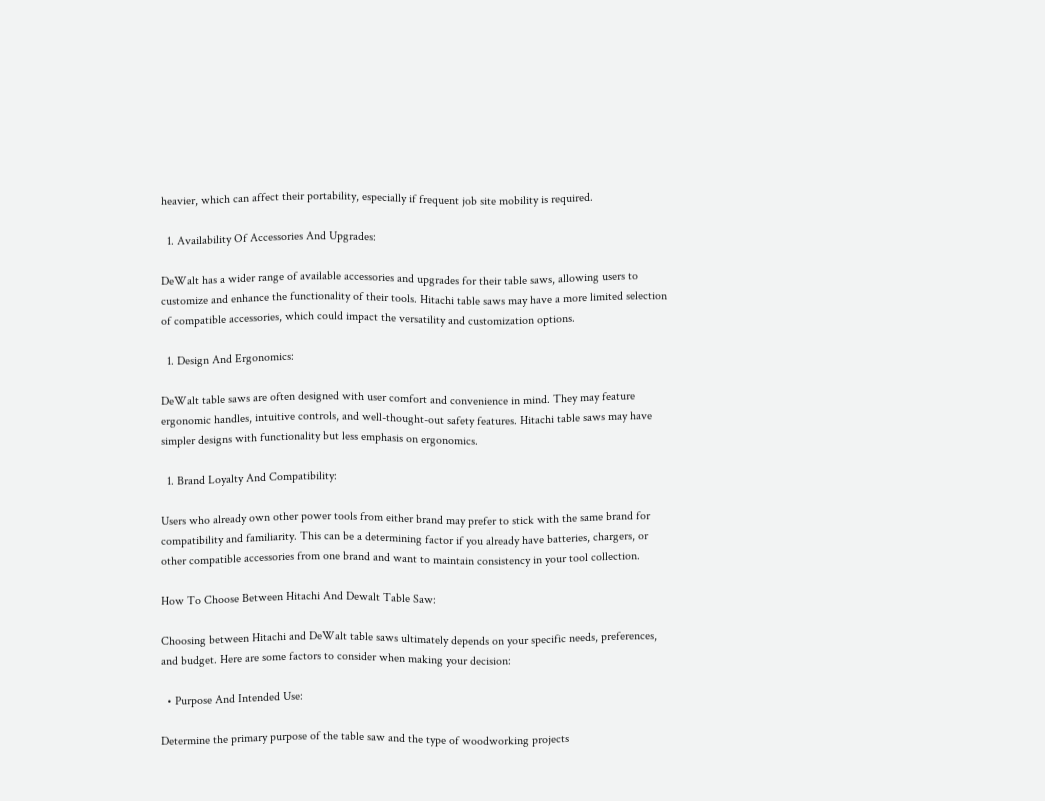heavier, which can affect their portability, especially if frequent job site mobility is required.

  1. Availability Of Accessories And Upgrades:

DeWalt has a wider range of available accessories and upgrades for their table saws, allowing users to customize and enhance the functionality of their tools. Hitachi table saws may have a more limited selection of compatible accessories, which could impact the versatility and customization options.

  1. Design And Ergonomics:

DeWalt table saws are often designed with user comfort and convenience in mind. They may feature ergonomic handles, intuitive controls, and well-thought-out safety features. Hitachi table saws may have simpler designs with functionality but less emphasis on ergonomics.

  1. Brand Loyalty And Compatibility:

Users who already own other power tools from either brand may prefer to stick with the same brand for compatibility and familiarity. This can be a determining factor if you already have batteries, chargers, or other compatible accessories from one brand and want to maintain consistency in your tool collection.

How To Choose Between Hitachi And Dewalt Table Saw:

Choosing between Hitachi and DeWalt table saws ultimately depends on your specific needs, preferences, and budget. Here are some factors to consider when making your decision:

  • Purpose And Intended Use:

Determine the primary purpose of the table saw and the type of woodworking projects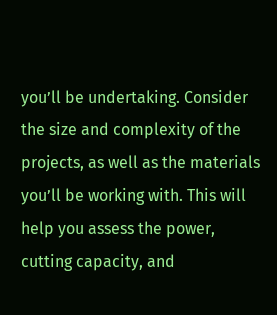you’ll be undertaking. Consider the size and complexity of the projects, as well as the materials you’ll be working with. This will help you assess the power, cutting capacity, and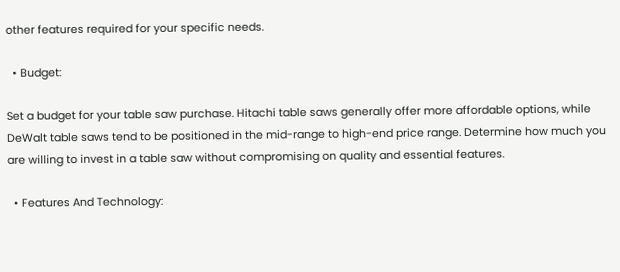other features required for your specific needs.

  • Budget:

Set a budget for your table saw purchase. Hitachi table saws generally offer more affordable options, while DeWalt table saws tend to be positioned in the mid-range to high-end price range. Determine how much you are willing to invest in a table saw without compromising on quality and essential features.

  • Features And Technology: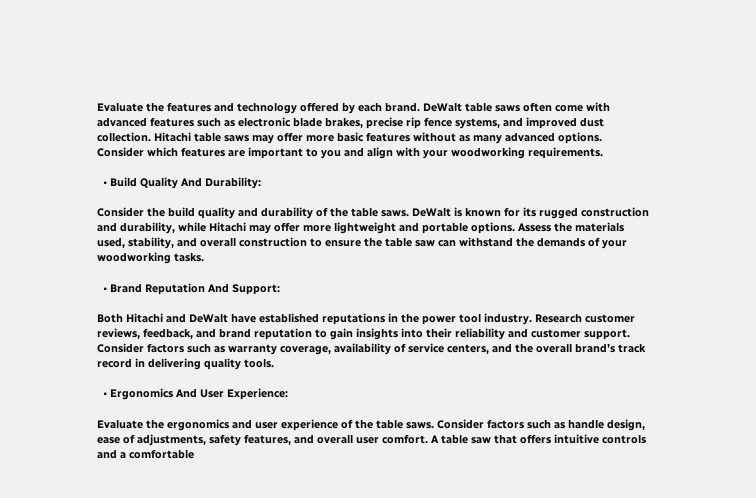Evaluate the features and technology offered by each brand. DeWalt table saws often come with advanced features such as electronic blade brakes, precise rip fence systems, and improved dust collection. Hitachi table saws may offer more basic features without as many advanced options. Consider which features are important to you and align with your woodworking requirements.

  • Build Quality And Durability:

Consider the build quality and durability of the table saws. DeWalt is known for its rugged construction and durability, while Hitachi may offer more lightweight and portable options. Assess the materials used, stability, and overall construction to ensure the table saw can withstand the demands of your woodworking tasks.

  • Brand Reputation And Support:

Both Hitachi and DeWalt have established reputations in the power tool industry. Research customer reviews, feedback, and brand reputation to gain insights into their reliability and customer support. Consider factors such as warranty coverage, availability of service centers, and the overall brand’s track record in delivering quality tools.

  • Ergonomics And User Experience:

Evaluate the ergonomics and user experience of the table saws. Consider factors such as handle design, ease of adjustments, safety features, and overall user comfort. A table saw that offers intuitive controls and a comfortable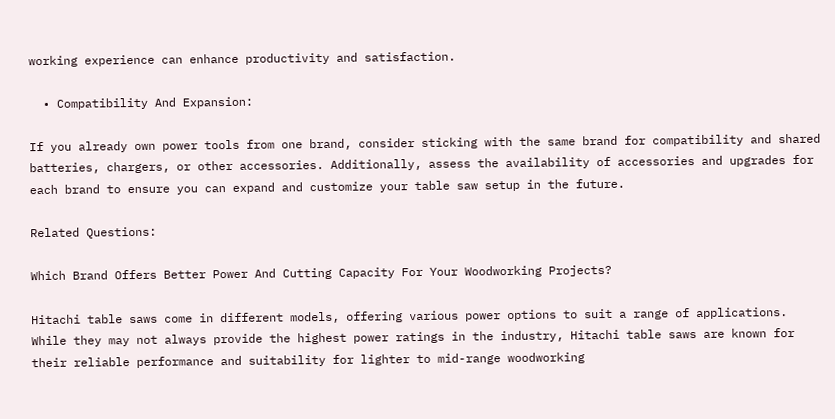working experience can enhance productivity and satisfaction.

  • Compatibility And Expansion:

If you already own power tools from one brand, consider sticking with the same brand for compatibility and shared batteries, chargers, or other accessories. Additionally, assess the availability of accessories and upgrades for each brand to ensure you can expand and customize your table saw setup in the future.

Related Questions:

Which Brand Offers Better Power And Cutting Capacity For Your Woodworking Projects?

Hitachi table saws come in different models, offering various power options to suit a range of applications. While they may not always provide the highest power ratings in the industry, Hitachi table saws are known for their reliable performance and suitability for lighter to mid-range woodworking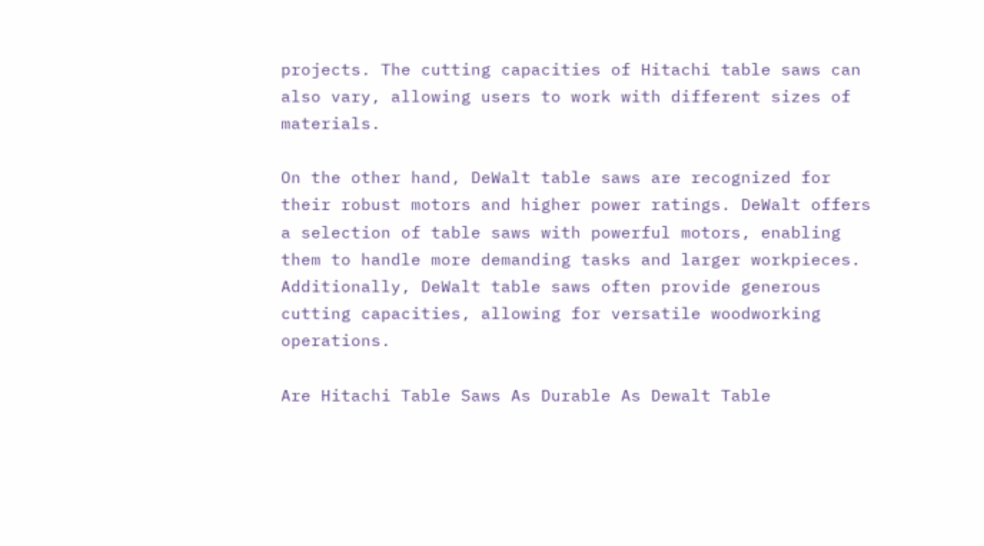projects. The cutting capacities of Hitachi table saws can also vary, allowing users to work with different sizes of materials.

On the other hand, DeWalt table saws are recognized for their robust motors and higher power ratings. DeWalt offers a selection of table saws with powerful motors, enabling them to handle more demanding tasks and larger workpieces. Additionally, DeWalt table saws often provide generous cutting capacities, allowing for versatile woodworking operations.

Are Hitachi Table Saws As Durable As Dewalt Table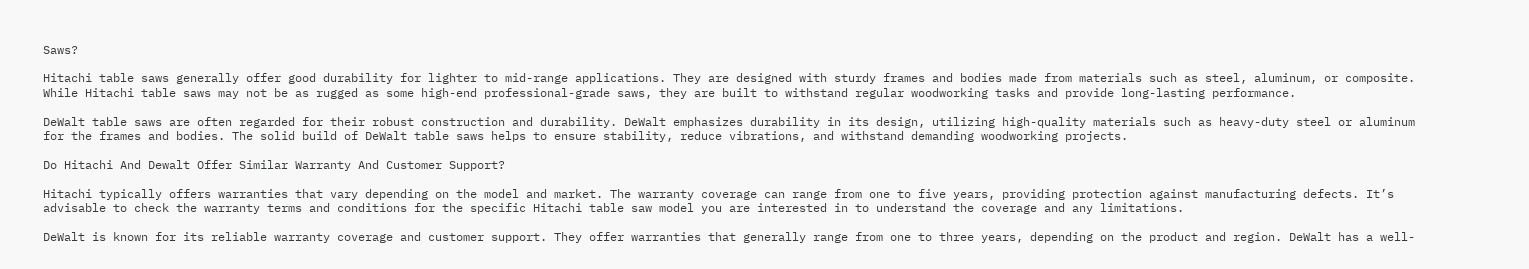Saws?

Hitachi table saws generally offer good durability for lighter to mid-range applications. They are designed with sturdy frames and bodies made from materials such as steel, aluminum, or composite. While Hitachi table saws may not be as rugged as some high-end professional-grade saws, they are built to withstand regular woodworking tasks and provide long-lasting performance.

DeWalt table saws are often regarded for their robust construction and durability. DeWalt emphasizes durability in its design, utilizing high-quality materials such as heavy-duty steel or aluminum for the frames and bodies. The solid build of DeWalt table saws helps to ensure stability, reduce vibrations, and withstand demanding woodworking projects.

Do Hitachi And Dewalt Offer Similar Warranty And Customer Support?

Hitachi typically offers warranties that vary depending on the model and market. The warranty coverage can range from one to five years, providing protection against manufacturing defects. It’s advisable to check the warranty terms and conditions for the specific Hitachi table saw model you are interested in to understand the coverage and any limitations.

DeWalt is known for its reliable warranty coverage and customer support. They offer warranties that generally range from one to three years, depending on the product and region. DeWalt has a well-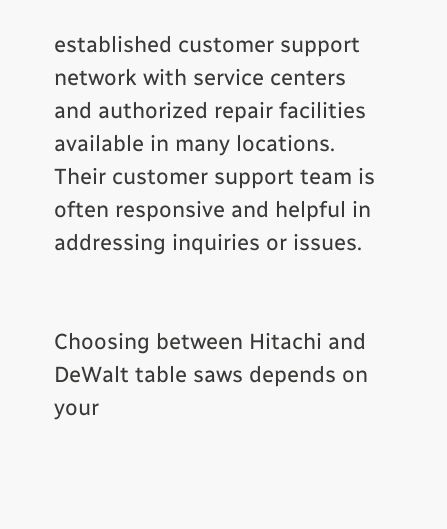established customer support network with service centers and authorized repair facilities available in many locations. Their customer support team is often responsive and helpful in addressing inquiries or issues.


Choosing between Hitachi and DeWalt table saws depends on your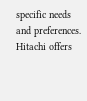specific needs and preferences. Hitachi offers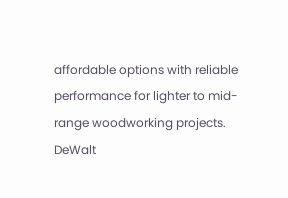affordable options with reliable performance for lighter to mid-range woodworking projects. DeWalt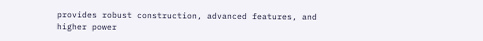provides robust construction, advanced features, and higher power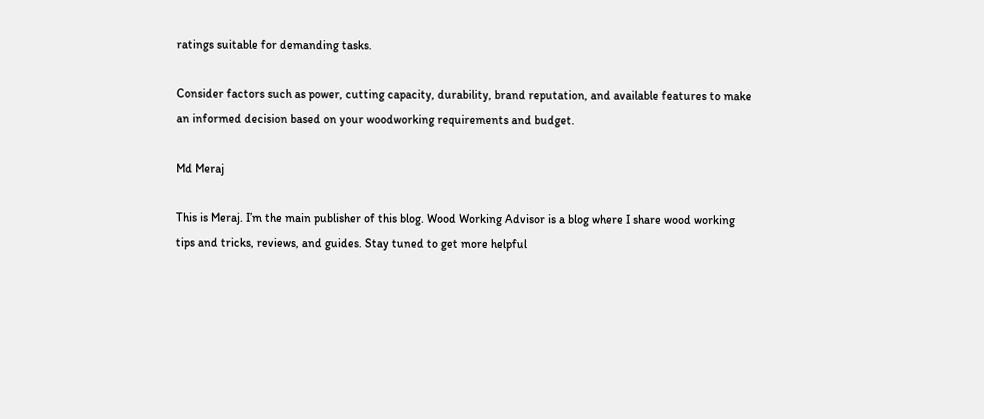ratings suitable for demanding tasks.

Consider factors such as power, cutting capacity, durability, brand reputation, and available features to make an informed decision based on your woodworking requirements and budget.

Md Meraj

This is Meraj. I’m the main publisher of this blog. Wood Working Advisor is a blog where I share wood working tips and tricks, reviews, and guides. Stay tuned to get more helpful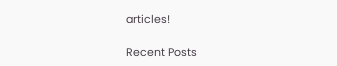articles!

Recent Posts